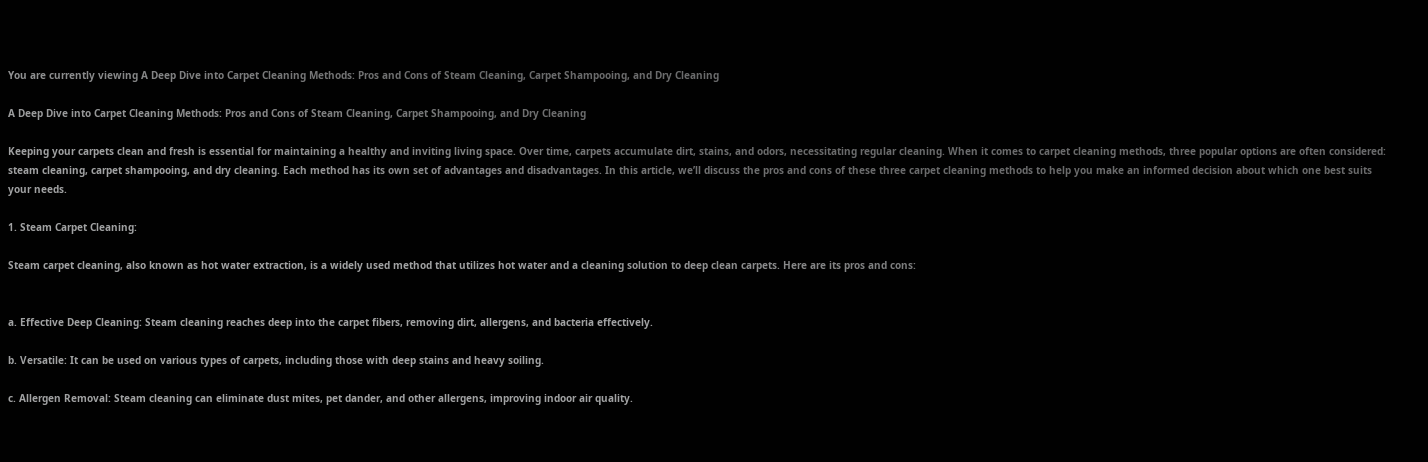You are currently viewing A Deep Dive into Carpet Cleaning Methods: Pros and Cons of Steam Cleaning, Carpet Shampooing, and Dry Cleaning

A Deep Dive into Carpet Cleaning Methods: Pros and Cons of Steam Cleaning, Carpet Shampooing, and Dry Cleaning

Keeping your carpets clean and fresh is essential for maintaining a healthy and inviting living space. Over time, carpets accumulate dirt, stains, and odors, necessitating regular cleaning. When it comes to carpet cleaning methods, three popular options are often considered: steam cleaning, carpet shampooing, and dry cleaning. Each method has its own set of advantages and disadvantages. In this article, we’ll discuss the pros and cons of these three carpet cleaning methods to help you make an informed decision about which one best suits your needs.

1. Steam Carpet Cleaning:

Steam carpet cleaning, also known as hot water extraction, is a widely used method that utilizes hot water and a cleaning solution to deep clean carpets. Here are its pros and cons:


a. Effective Deep Cleaning: Steam cleaning reaches deep into the carpet fibers, removing dirt, allergens, and bacteria effectively.

b. Versatile: It can be used on various types of carpets, including those with deep stains and heavy soiling.

c. Allergen Removal: Steam cleaning can eliminate dust mites, pet dander, and other allergens, improving indoor air quality.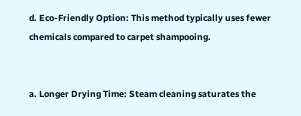d. Eco-Friendly Option: This method typically uses fewer chemicals compared to carpet shampooing.


a. Longer Drying Time: Steam cleaning saturates the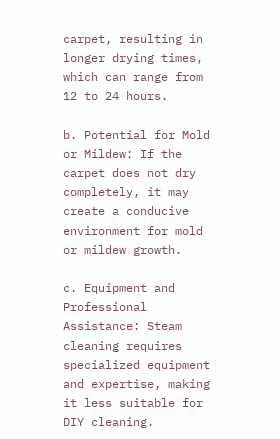carpet, resulting in longer drying times, which can range from 12 to 24 hours.

b. Potential for Mold or Mildew: If the carpet does not dry completely, it may create a conducive environment for mold or mildew growth.

c. Equipment and Professional Assistance: Steam cleaning requires specialized equipment and expertise, making it less suitable for DIY cleaning.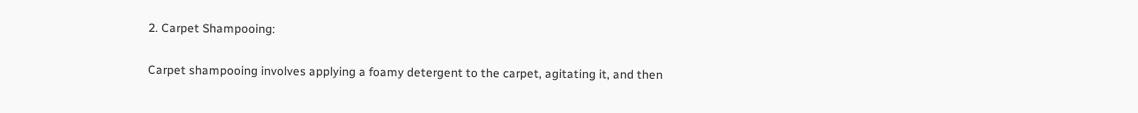2. Carpet Shampooing:

Carpet shampooing involves applying a foamy detergent to the carpet, agitating it, and then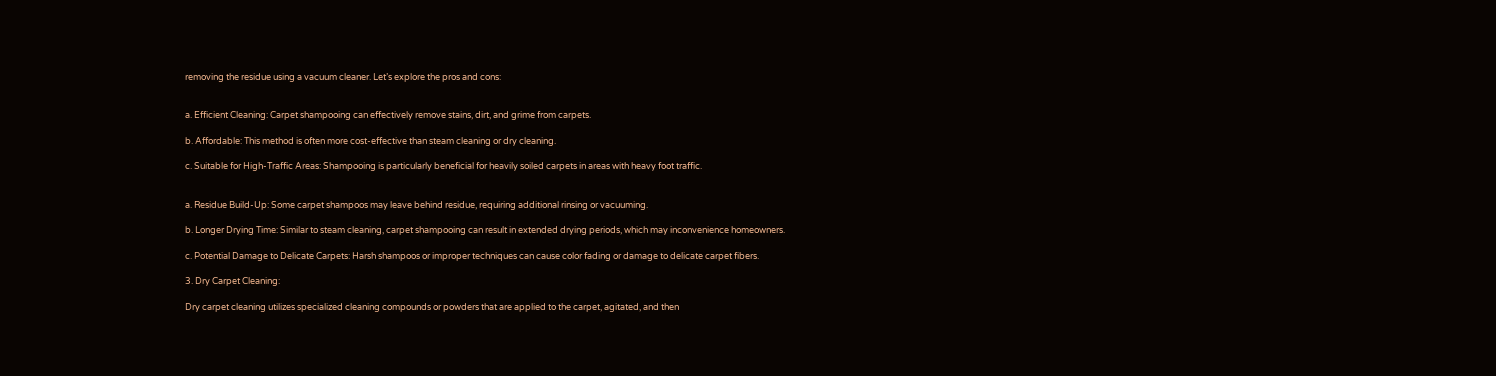removing the residue using a vacuum cleaner. Let’s explore the pros and cons:


a. Efficient Cleaning: Carpet shampooing can effectively remove stains, dirt, and grime from carpets.

b. Affordable: This method is often more cost-effective than steam cleaning or dry cleaning.

c. Suitable for High-Traffic Areas: Shampooing is particularly beneficial for heavily soiled carpets in areas with heavy foot traffic.


a. Residue Build-Up: Some carpet shampoos may leave behind residue, requiring additional rinsing or vacuuming.

b. Longer Drying Time: Similar to steam cleaning, carpet shampooing can result in extended drying periods, which may inconvenience homeowners.

c. Potential Damage to Delicate Carpets: Harsh shampoos or improper techniques can cause color fading or damage to delicate carpet fibers.

3. Dry Carpet Cleaning:

Dry carpet cleaning utilizes specialized cleaning compounds or powders that are applied to the carpet, agitated, and then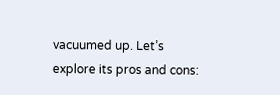vacuumed up. Let’s explore its pros and cons: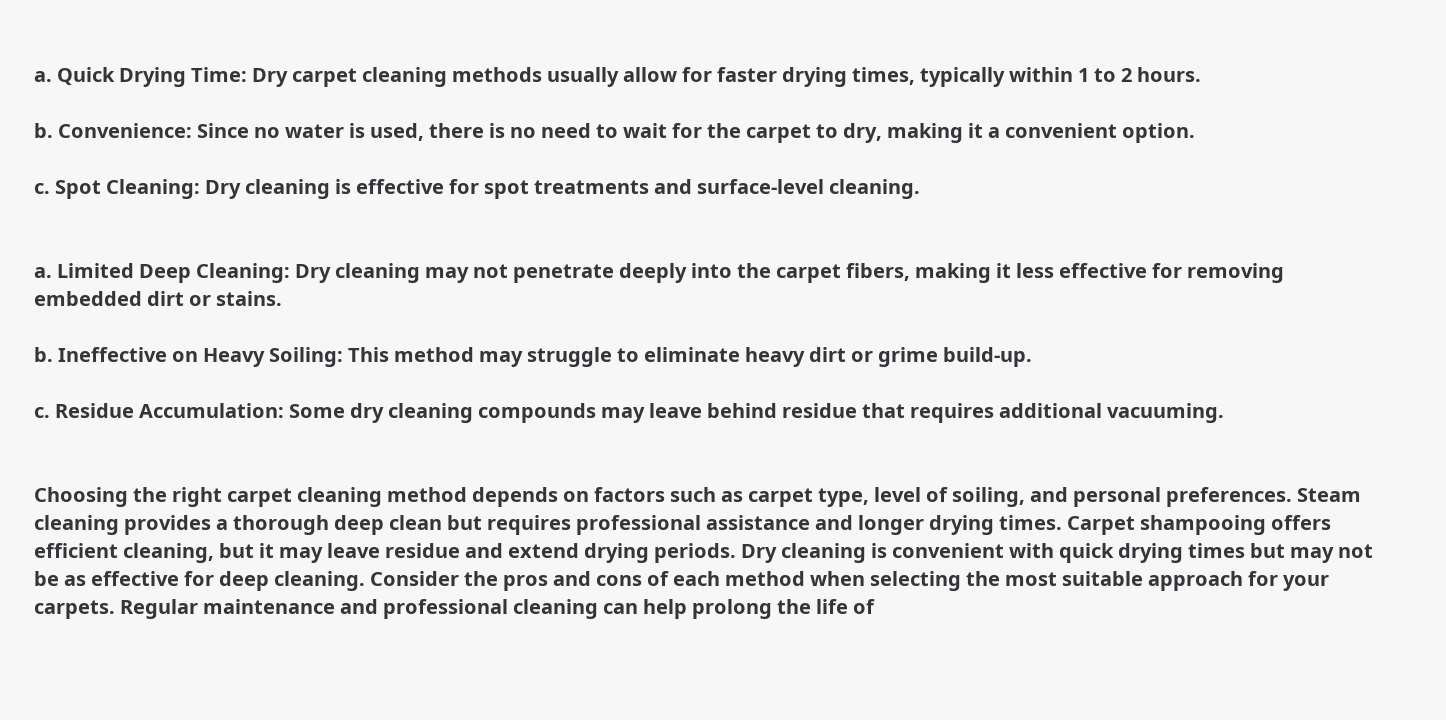a. Quick Drying Time: Dry carpet cleaning methods usually allow for faster drying times, typically within 1 to 2 hours.

b. Convenience: Since no water is used, there is no need to wait for the carpet to dry, making it a convenient option.

c. Spot Cleaning: Dry cleaning is effective for spot treatments and surface-level cleaning.


a. Limited Deep Cleaning: Dry cleaning may not penetrate deeply into the carpet fibers, making it less effective for removing embedded dirt or stains.

b. Ineffective on Heavy Soiling: This method may struggle to eliminate heavy dirt or grime build-up.

c. Residue Accumulation: Some dry cleaning compounds may leave behind residue that requires additional vacuuming.


Choosing the right carpet cleaning method depends on factors such as carpet type, level of soiling, and personal preferences. Steam cleaning provides a thorough deep clean but requires professional assistance and longer drying times. Carpet shampooing offers efficient cleaning, but it may leave residue and extend drying periods. Dry cleaning is convenient with quick drying times but may not be as effective for deep cleaning. Consider the pros and cons of each method when selecting the most suitable approach for your carpets. Regular maintenance and professional cleaning can help prolong the life of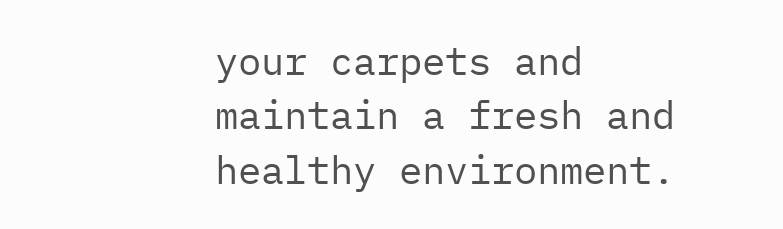your carpets and maintain a fresh and healthy environment.